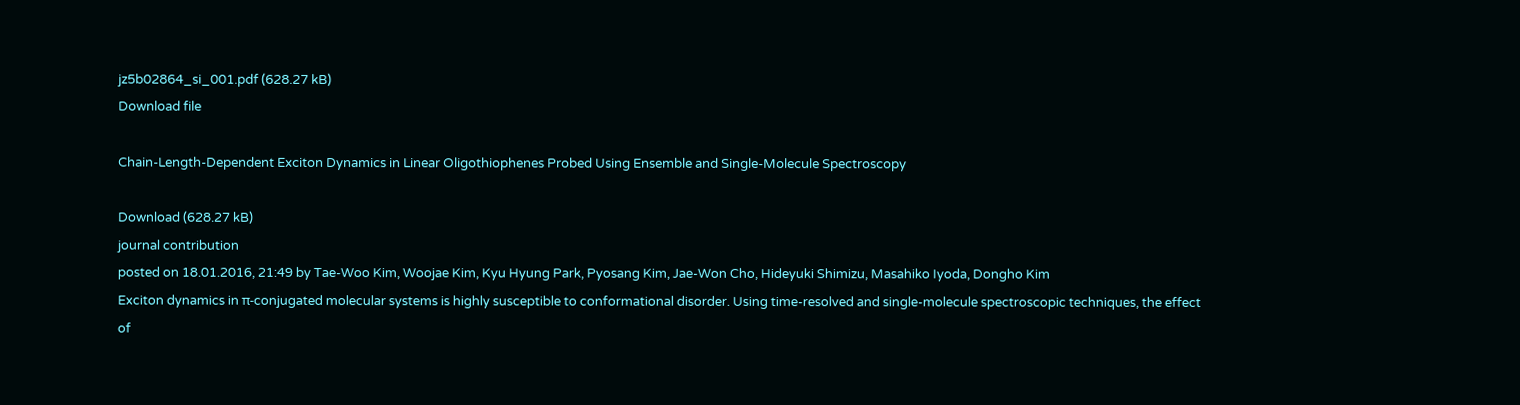jz5b02864_si_001.pdf (628.27 kB)
Download file

Chain-Length-Dependent Exciton Dynamics in Linear Oligothiophenes Probed Using Ensemble and Single-Molecule Spectroscopy

Download (628.27 kB)
journal contribution
posted on 18.01.2016, 21:49 by Tae-Woo Kim, Woojae Kim, Kyu Hyung Park, Pyosang Kim, Jae-Won Cho, Hideyuki Shimizu, Masahiko Iyoda, Dongho Kim
Exciton dynamics in π-conjugated molecular systems is highly susceptible to conformational disorder. Using time-resolved and single-molecule spectroscopic techniques, the effect of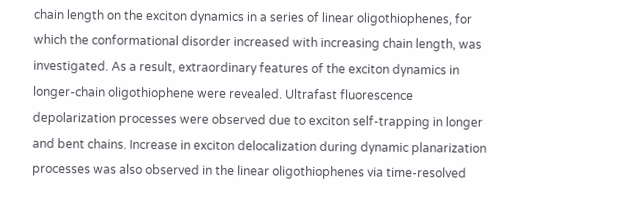chain length on the exciton dynamics in a series of linear oligothiophenes, for which the conformational disorder increased with increasing chain length, was investigated. As a result, extraordinary features of the exciton dynamics in longer-chain oligothiophene were revealed. Ultrafast fluorescence depolarization processes were observed due to exciton self-trapping in longer and bent chains. Increase in exciton delocalization during dynamic planarization processes was also observed in the linear oligothiophenes via time-resolved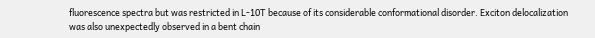fluorescence spectra but was restricted in L-10T because of its considerable conformational disorder. Exciton delocalization was also unexpectedly observed in a bent chain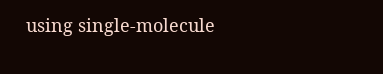using single-molecule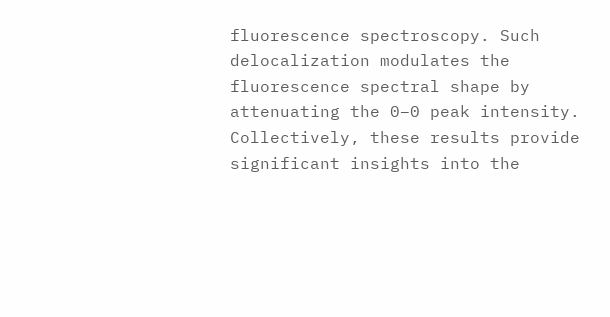fluorescence spectroscopy. Such delocalization modulates the fluorescence spectral shape by attenuating the 0–0 peak intensity. Collectively, these results provide significant insights into the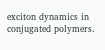exciton dynamics in conjugated polymers.